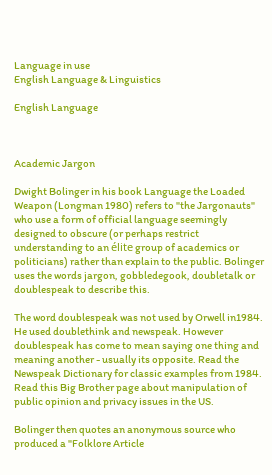Language in use
English Language & Linguistics

English Language



Academic Jargon

Dwight Bolinger in his book Language the Loaded Weapon (Longman 1980) refers to "the Jargonauts" who use a form of official language seemingly designed to obscure (or perhaps restrict understanding to an élite group of academics or politicians) rather than explain to the public. Bolinger uses the words jargon, gobbledegook, doubletalk or doublespeak to describe this.

The word doublespeak was not used by Orwell in1984. He used doublethink and newspeak. However doublespeak has come to mean saying one thing and meaning another - usually its opposite. Read the Newspeak Dictionary for classic examples from 1984. Read this Big Brother page about manipulation of public opinion and privacy issues in the US.

Bolinger then quotes an anonymous source who produced a "Folklore Article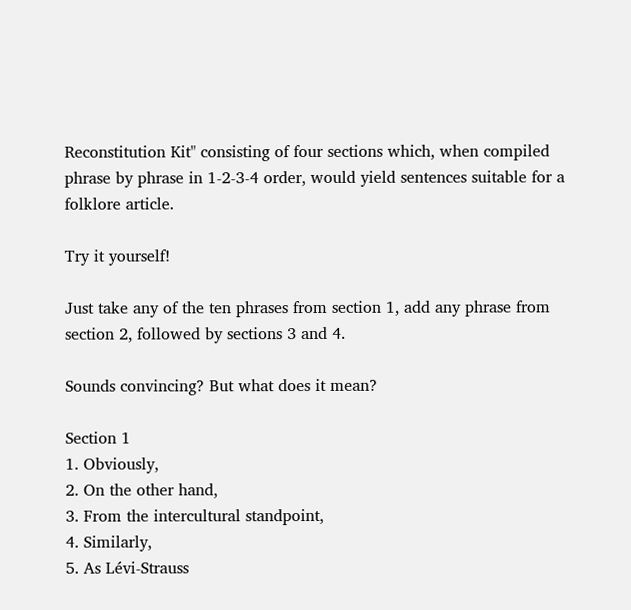Reconstitution Kit" consisting of four sections which, when compiled phrase by phrase in 1-2-3-4 order, would yield sentences suitable for a folklore article.

Try it yourself!

Just take any of the ten phrases from section 1, add any phrase from section 2, followed by sections 3 and 4.

Sounds convincing? But what does it mean?

Section 1
1. Obviously,
2. On the other hand,
3. From the intercultural standpoint,
4. Similarly,
5. As Lévi-Strauss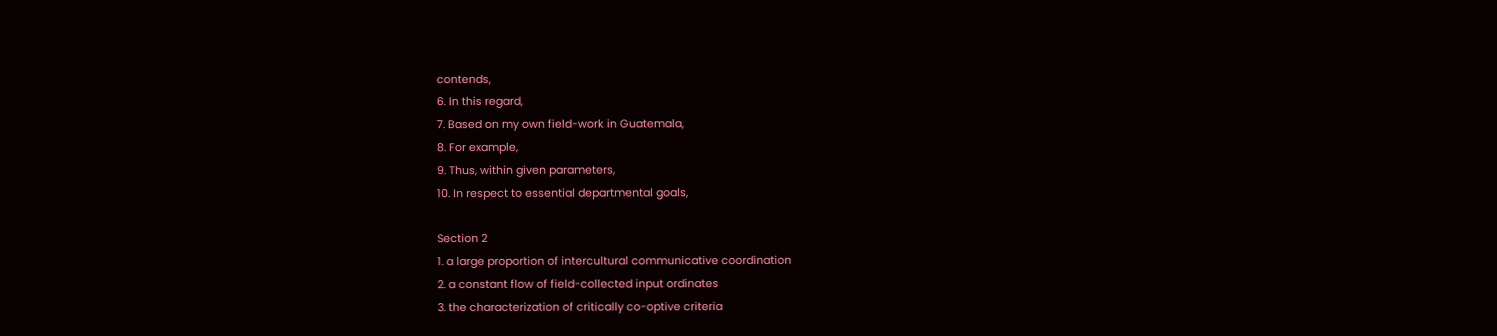contends,
6. In this regard,
7. Based on my own field-work in Guatemala,
8. For example,
9. Thus, within given parameters,
10. In respect to essential departmental goals,

Section 2
1. a large proportion of intercultural communicative coordination
2. a constant flow of field-collected input ordinates
3. the characterization of critically co-optive criteria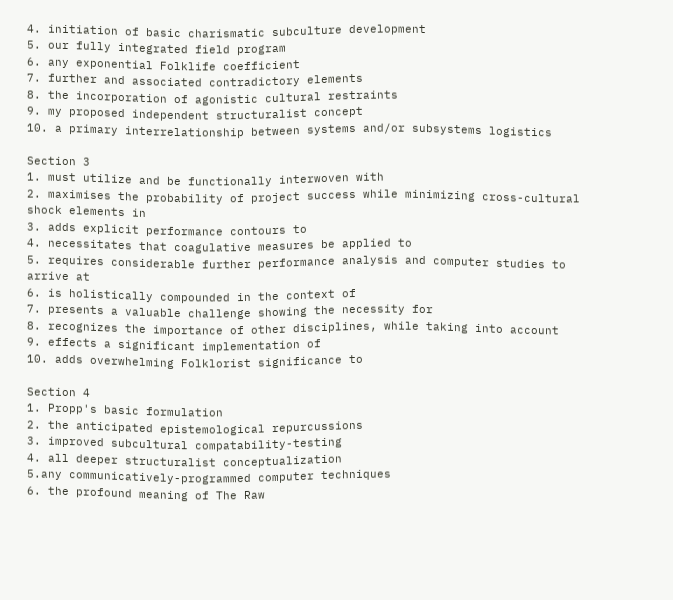4. initiation of basic charismatic subculture development
5. our fully integrated field program
6. any exponential Folklife coefficient
7. further and associated contradictory elements
8. the incorporation of agonistic cultural restraints
9. my proposed independent structuralist concept
10. a primary interrelationship between systems and/or subsystems logistics

Section 3
1. must utilize and be functionally interwoven with
2. maximises the probability of project success while minimizing cross-cultural shock elements in
3. adds explicit performance contours to
4. necessitates that coagulative measures be applied to
5. requires considerable further performance analysis and computer studies to arrive at
6. is holistically compounded in the context of
7. presents a valuable challenge showing the necessity for
8. recognizes the importance of other disciplines, while taking into account
9. effects a significant implementation of
10. adds overwhelming Folklorist significance to

Section 4
1. Propp's basic formulation
2. the anticipated epistemological repurcussions
3. improved subcultural compatability-testing
4. all deeper structuralist conceptualization
5.any communicatively-programmed computer techniques
6. the profound meaning of The Raw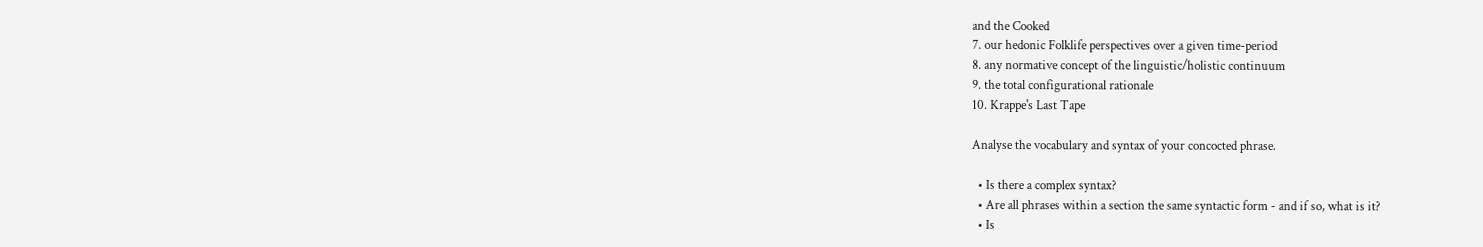and the Cooked
7. our hedonic Folklife perspectives over a given time-period
8. any normative concept of the linguistic/holistic continuum
9. the total configurational rationale
10. Krappe's Last Tape

Analyse the vocabulary and syntax of your concocted phrase.

  • Is there a complex syntax?
  • Are all phrases within a section the same syntactic form - and if so, what is it?
  • Is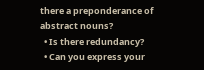there a preponderance of abstract nouns?
  • Is there redundancy?
  • Can you express your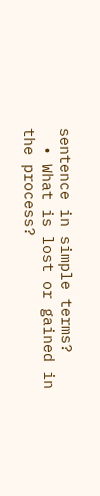sentence in simple terms?
  • What is lost or gained in the process?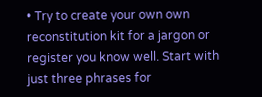• Try to create your own own reconstitution kit for a jargon or register you know well. Start with just three phrases for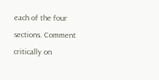each of the four sections. Comment critically on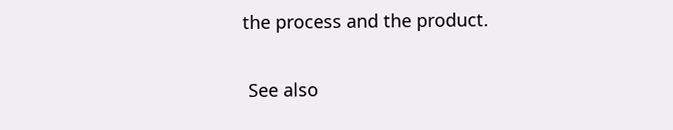the process and the product.

 See also